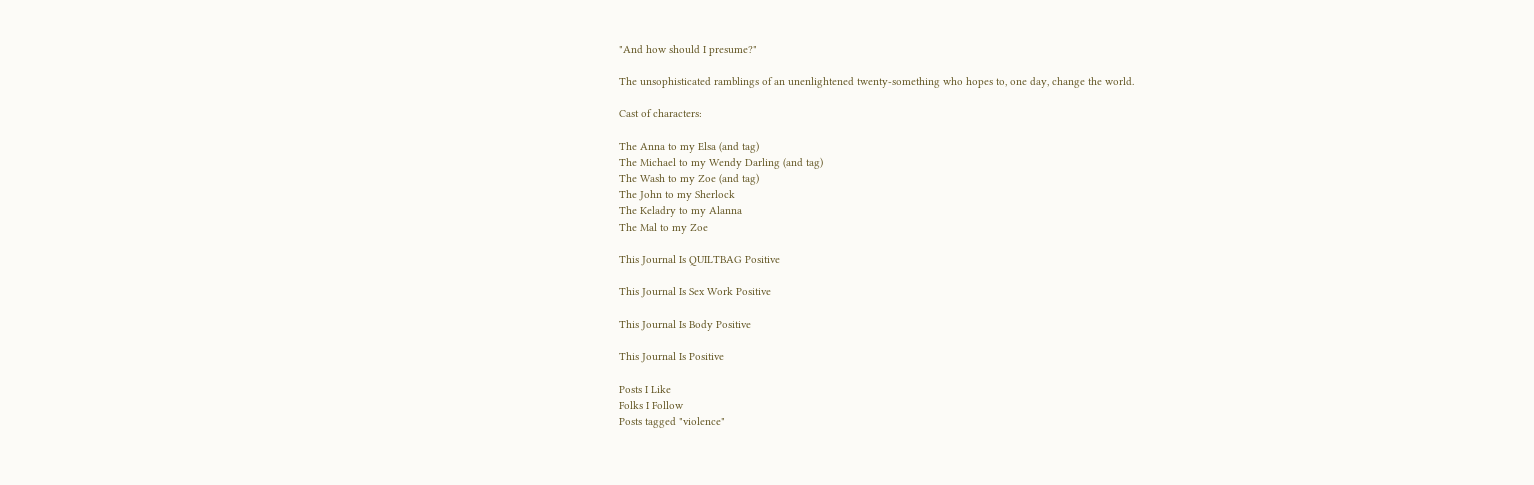"And how should I presume?"

The unsophisticated ramblings of an unenlightened twenty-something who hopes to, one day, change the world.

Cast of characters:

The Anna to my Elsa (and tag)
The Michael to my Wendy Darling (and tag)
The Wash to my Zoe (and tag)
The John to my Sherlock
The Keladry to my Alanna
The Mal to my Zoe

This Journal Is QUILTBAG Positive

This Journal Is Sex Work Positive

This Journal Is Body Positive

This Journal Is Positive

Posts I Like
Folks I Follow
Posts tagged "violence"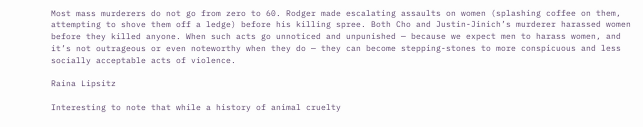Most mass murderers do not go from zero to 60. Rodger made escalating assaults on women (splashing coffee on them, attempting to shove them off a ledge) before his killing spree. Both Cho and Justin-Jinich’s murderer harassed women before they killed anyone. When such acts go unnoticed and unpunished — because we expect men to harass women, and it’s not outrageous or even noteworthy when they do — they can become stepping-stones to more conspicuous and less socially acceptable acts of violence.

Raina Lipsitz

Interesting to note that while a history of animal cruelty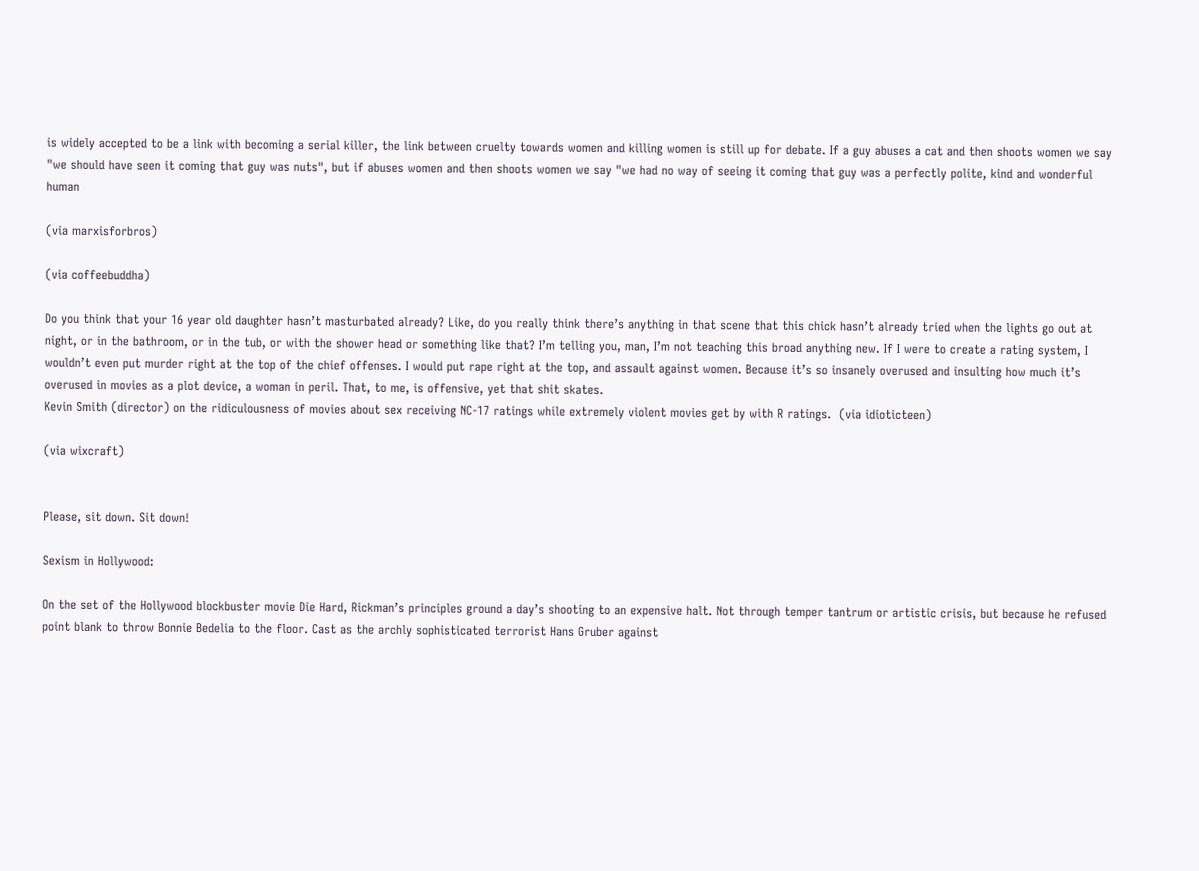is widely accepted to be a link with becoming a serial killer, the link between cruelty towards women and killing women is still up for debate. If a guy abuses a cat and then shoots women we say "we should have seen it coming that guy was nuts", but if abuses women and then shoots women we say "we had no way of seeing it coming that guy was a perfectly polite, kind and wonderful human

(via marxisforbros)

(via coffeebuddha)

Do you think that your 16 year old daughter hasn’t masturbated already? Like, do you really think there’s anything in that scene that this chick hasn’t already tried when the lights go out at night, or in the bathroom, or in the tub, or with the shower head or something like that? I’m telling you, man, I’m not teaching this broad anything new. If I were to create a rating system, I wouldn’t even put murder right at the top of the chief offenses. I would put rape right at the top, and assault against women. Because it’s so insanely overused and insulting how much it’s overused in movies as a plot device, a woman in peril. That, to me, is offensive, yet that shit skates.
Kevin Smith (director) on the ridiculousness of movies about sex receiving NC-17 ratings while extremely violent movies get by with R ratings.  (via idioticteen)

(via wixcraft)


Please, sit down. Sit down!

Sexism in Hollywood:

On the set of the Hollywood blockbuster movie Die Hard, Rickman’s principles ground a day’s shooting to an expensive halt. Not through temper tantrum or artistic crisis, but because he refused point blank to throw Bonnie Bedelia to the floor. Cast as the archly sophisticated terrorist Hans Gruber against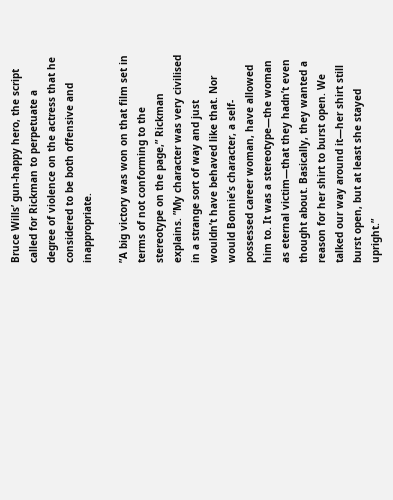Bruce Wills’ gun-happy hero, the script called for Rickman to perpetuate a degree of violence on the actress that he considered to be both offensive and inappropriate.

”A big victory was won on that film set in terms of not conforming to the stereotype on the page,” Rickman explains. ”My character was very civilised in a strange sort of way and just wouldn’t have behaved like that. Nor would Bonnie’s character, a self-possessed career woman, have allowed him to. It was a stereotype—the woman as eternal victim—that they hadn’t even thought about. Basically, they wanted a reason for her shirt to burst open. We talked our way around it—her shirt still burst open, but at least she stayed upright.”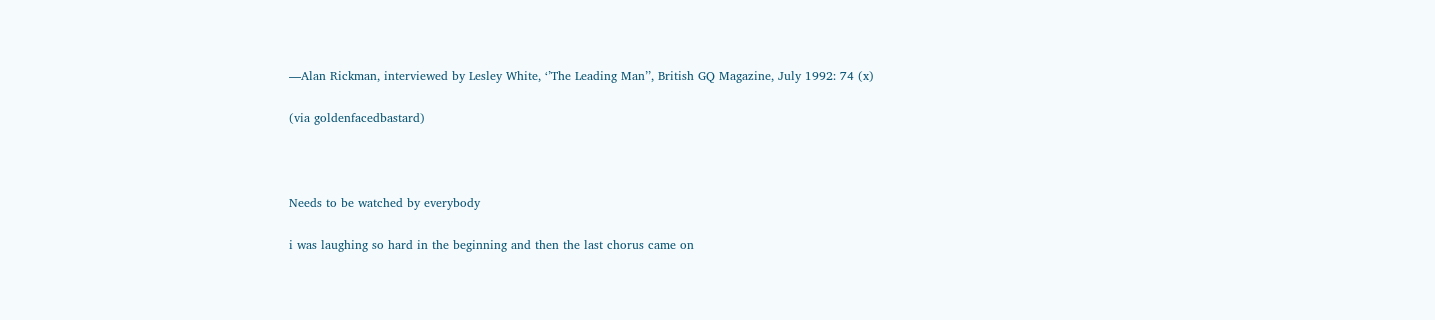—Alan Rickman, interviewed by Lesley White, ‘’The Leading Man’’, British GQ Magazine, July 1992: 74 (x)

(via goldenfacedbastard)



Needs to be watched by everybody

i was laughing so hard in the beginning and then the last chorus came on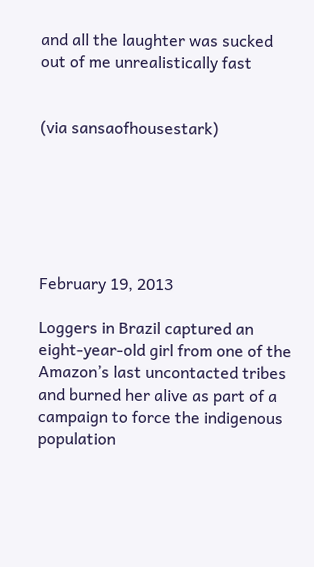and all the laughter was sucked out of me unrealistically fast


(via sansaofhousestark)






February 19, 2013

Loggers in Brazil captured an eight-year-old girl from one of the Amazon’s last uncontacted tribes and burned her alive as part of a campaign to force the indigenous population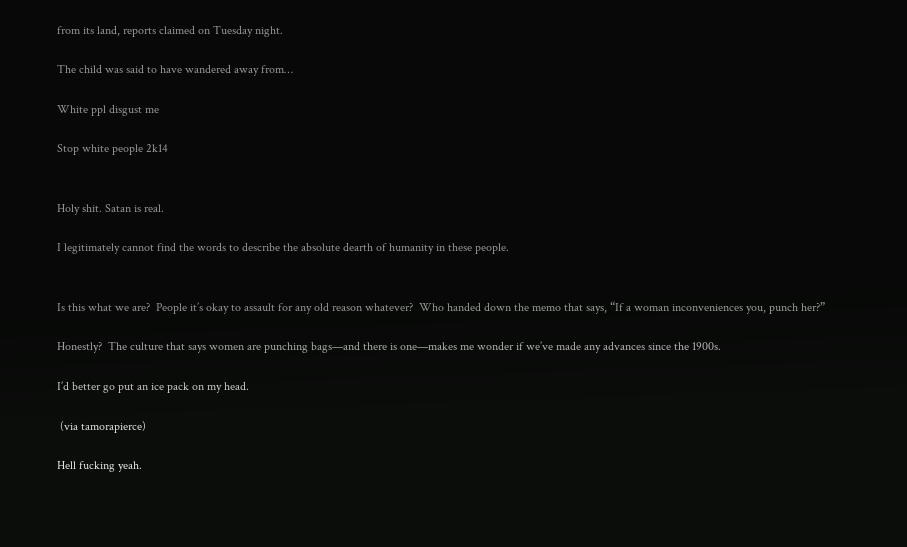from its land, reports claimed on Tuesday night.

The child was said to have wandered away from…

White ppl disgust me

Stop white people 2k14


Holy shit. Satan is real.

I legitimately cannot find the words to describe the absolute dearth of humanity in these people.


Is this what we are?  People it’s okay to assault for any old reason whatever?  Who handed down the memo that says, “If a woman inconveniences you, punch her?”

Honestly?  The culture that says women are punching bags—and there is one—makes me wonder if we’ve made any advances since the 1900s.

I’d better go put an ice pack on my head.

 (via tamorapierce)

Hell fucking yeah.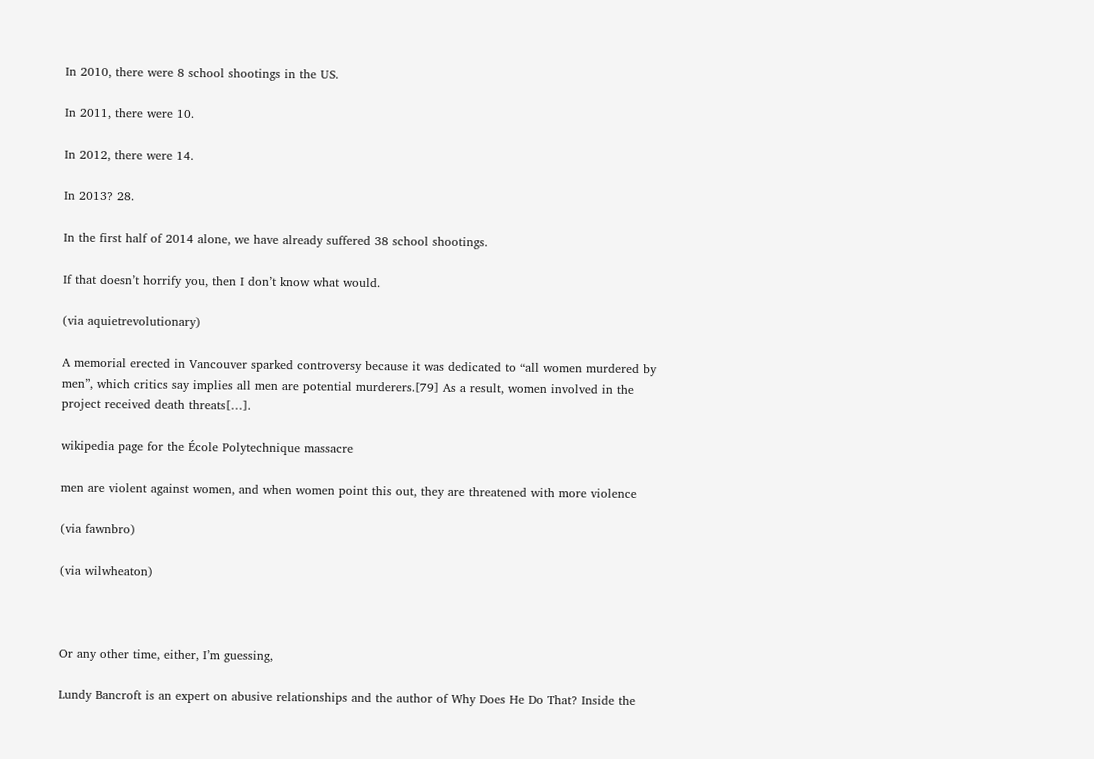In 2010, there were 8 school shootings in the US.

In 2011, there were 10.

In 2012, there were 14.

In 2013? 28.

In the first half of 2014 alone, we have already suffered 38 school shootings.

If that doesn’t horrify you, then I don’t know what would.

(via aquietrevolutionary)

A memorial erected in Vancouver sparked controversy because it was dedicated to “all women murdered by men”, which critics say implies all men are potential murderers.[79] As a result, women involved in the project received death threats[…].

wikipedia page for the École Polytechnique massacre

men are violent against women, and when women point this out, they are threatened with more violence

(via fawnbro)

(via wilwheaton)



Or any other time, either, I’m guessing,

Lundy Bancroft is an expert on abusive relationships and the author of Why Does He Do That? Inside the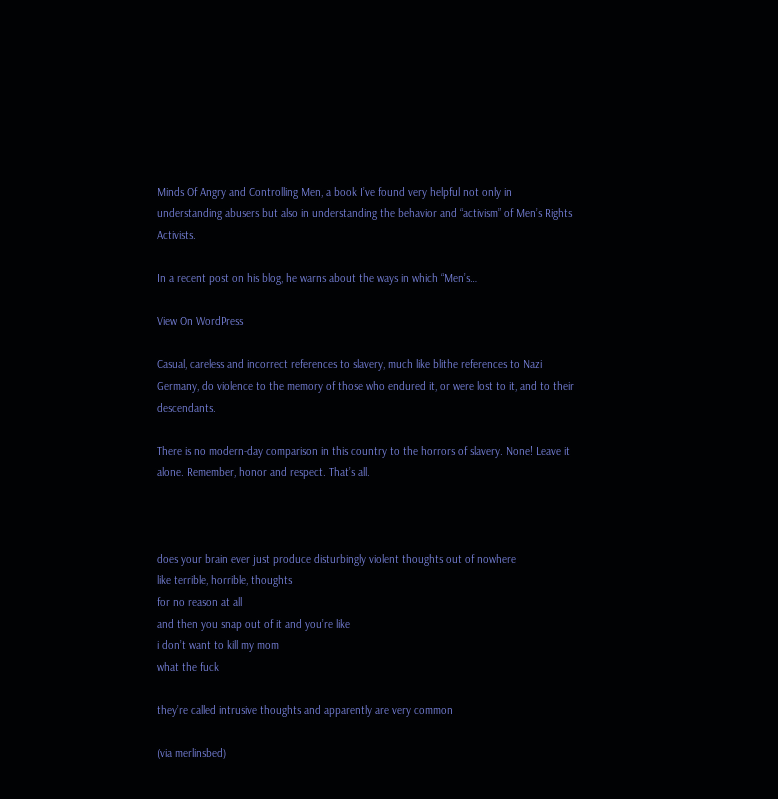Minds Of Angry and Controlling Men, a book I’ve found very helpful not only in understanding abusers but also in understanding the behavior and “activism” of Men’s Rights Activists.

In a recent post on his blog, he warns about the ways in which “Men’s…

View On WordPress

Casual, careless and incorrect references to slavery, much like blithe references to Nazi Germany, do violence to the memory of those who endured it, or were lost to it, and to their descendants.

There is no modern-day comparison in this country to the horrors of slavery. None! Leave it alone. Remember, honor and respect. That’s all.



does your brain ever just produce disturbingly violent thoughts out of nowhere
like terrible, horrible, thoughts
for no reason at all
and then you snap out of it and you’re like
i don’t want to kill my mom
what the fuck

they’re called intrusive thoughts and apparently are very common

(via merlinsbed)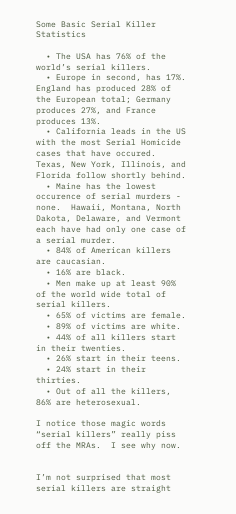Some Basic Serial Killer Statistics

  • The USA has 76% of the world’s serial killers.
  • Europe in second, has 17%.  England has produced 28% of the European total; Germany produces 27%, and France produces 13%.
  • California leads in the US with the most Serial Homicide cases that have occured.  Texas, New York, Illinois, and Florida follow shortly behind.
  • Maine has the lowest occurence of serial murders - none.  Hawaii, Montana, North Dakota, Delaware, and Vermont each have had only one case of a serial murder.
  • 84% of American killers are caucasian.
  • 16% are black.
  • Men make up at least 90% of the world wide total of serial killers.
  • 65% of victims are female.
  • 89% of victims are white.
  • 44% of all killers start in their twenties.
  • 26% start in their teens.
  • 24% start in their thirties.
  • Out of all the killers, 86% are heterosexual.

I notice those magic words “serial killers” really piss off the MRAs.  I see why now.


I’m not surprised that most serial killers are straight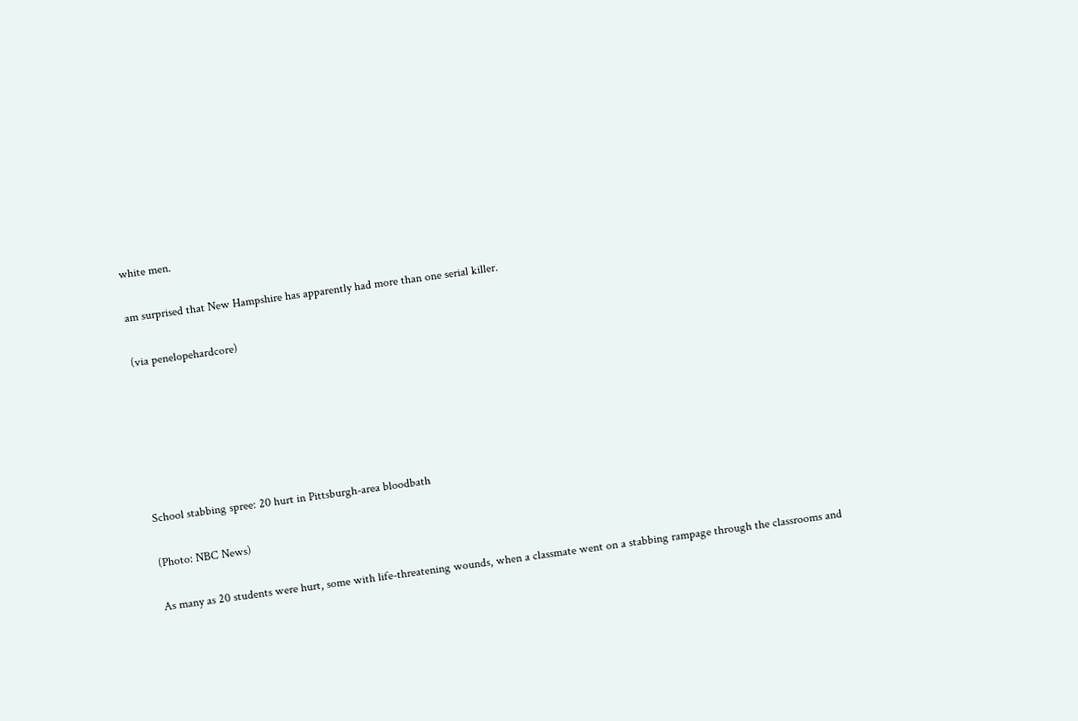white men.

am surprised that New Hampshire has apparently had more than one serial killer.

(via penelopehardcore)






School stabbing spree: 20 hurt in Pittsburgh-area bloodbath

(Photo: NBC News)

As many as 20 students were hurt, some with life-threatening wounds, when a classmate went on a stabbing rampage through the classrooms and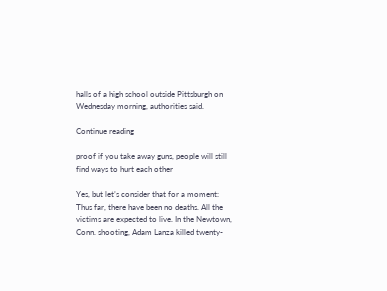halls of a high school outside Pittsburgh on Wednesday morning, authorities said.

Continue reading

proof if you take away guns, people will still find ways to hurt each other

Yes, but let’s consider that for a moment: Thus far, there have been no deaths. All the victims are expected to live. In the Newtown, Conn. shooting, Adam Lanza killed twenty-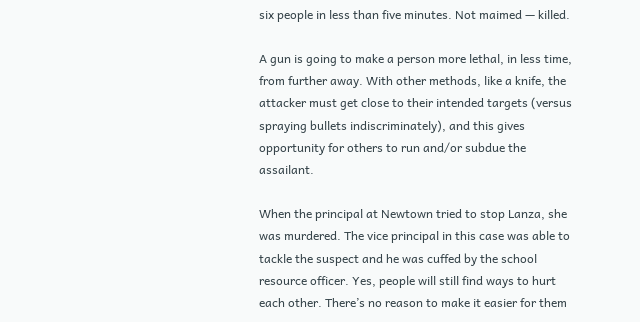six people in less than five minutes. Not maimed — killed.

A gun is going to make a person more lethal, in less time, from further away. With other methods, like a knife, the attacker must get close to their intended targets (versus spraying bullets indiscriminately), and this gives opportunity for others to run and/or subdue the assailant.

When the principal at Newtown tried to stop Lanza, she was murdered. The vice principal in this case was able to tackle the suspect and he was cuffed by the school resource officer. Yes, people will still find ways to hurt each other. There’s no reason to make it easier for them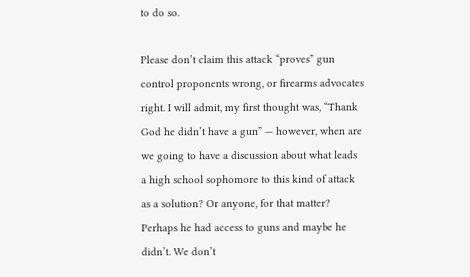to do so.

Please don’t claim this attack “proves” gun control proponents wrong, or firearms advocates right. I will admit, my first thought was, “Thank God he didn’t have a gun” — however, when are we going to have a discussion about what leads a high school sophomore to this kind of attack as a solution? Or anyone, for that matter? Perhaps he had access to guns and maybe he didn’t. We don’t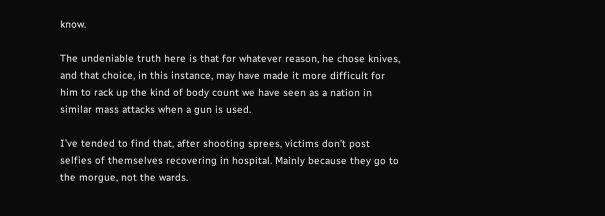know.

The undeniable truth here is that for whatever reason, he chose knives, and that choice, in this instance, may have made it more difficult for him to rack up the kind of body count we have seen as a nation in similar mass attacks when a gun is used.

I’ve tended to find that, after shooting sprees, victims don’t post selfies of themselves recovering in hospital. Mainly because they go to the morgue, not the wards.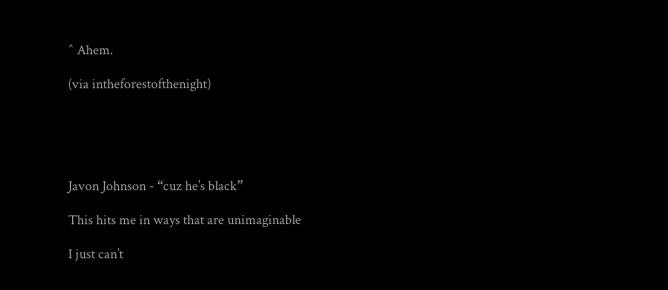^ Ahem.

(via intheforestofthenight)





Javon Johnson - “cuz he’s black”

This hits me in ways that are unimaginable

I just can’t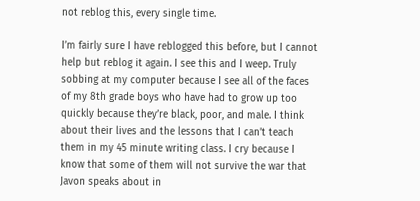not reblog this, every single time.

I’m fairly sure I have reblogged this before, but I cannot help but reblog it again. I see this and I weep. Truly sobbing at my computer because I see all of the faces of my 8th grade boys who have had to grow up too quickly because they’re black, poor, and male. I think about their lives and the lessons that I can’t teach them in my 45 minute writing class. I cry because I know that some of them will not survive the war that Javon speaks about in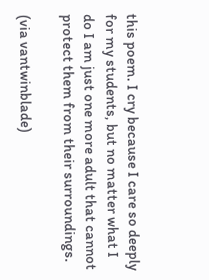this poem. I cry because I care so deeply for my students, but no matter what I do I am just one more adult that cannot protect them from their surroundings.

(via vantwinblade)